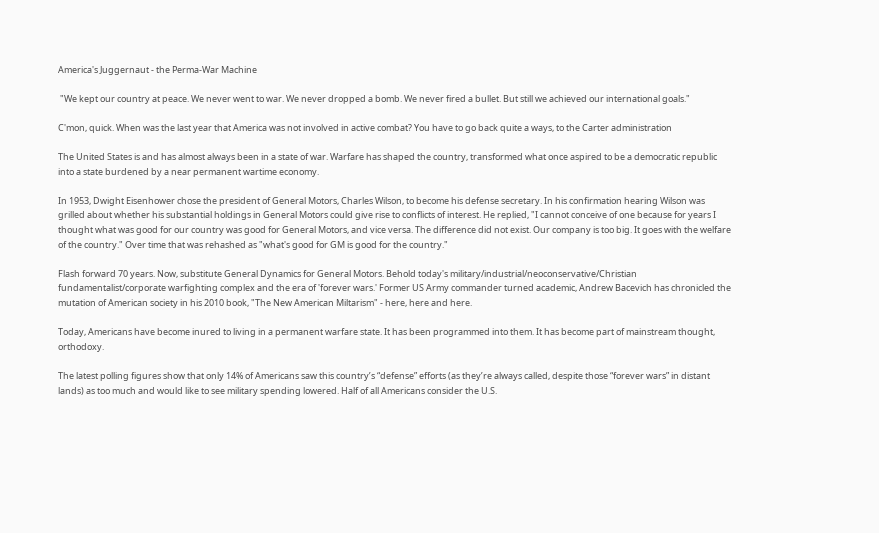America's Juggernaut - the Perma-War Machine

 "We kept our country at peace. We never went to war. We never dropped a bomb. We never fired a bullet. But still we achieved our international goals."

C'mon, quick. When was the last year that America was not involved in active combat? You have to go back quite a ways, to the Carter administration

The United States is and has almost always been in a state of war. Warfare has shaped the country, transformed what once aspired to be a democratic republic into a state burdened by a near permanent wartime economy.

In 1953, Dwight Eisenhower chose the president of General Motors, Charles Wilson, to become his defense secretary. In his confirmation hearing Wilson was grilled about whether his substantial holdings in General Motors could give rise to conflicts of interest. He replied, "I cannot conceive of one because for years I thought what was good for our country was good for General Motors, and vice versa. The difference did not exist. Our company is too big. It goes with the welfare of the country." Over time that was rehashed as "what's good for GM is good for the country."

Flash forward 70 years. Now, substitute General Dynamics for General Motors. Behold today's military/industrial/neoconservative/Christian fundamentalist/corporate warfighting complex and the era of 'forever wars.' Former US Army commander turned academic, Andrew Bacevich has chronicled the mutation of American society in his 2010 book, "The New American Miltarism" - here, here and here.

Today, Americans have become inured to living in a permanent warfare state. It has been programmed into them. It has become part of mainstream thought, orthodoxy.

The latest polling figures show that only 14% of Americans saw this country’s “defense” efforts (as they’re always called, despite those “forever wars” in distant lands) as too much and would like to see military spending lowered. Half of all Americans consider the U.S.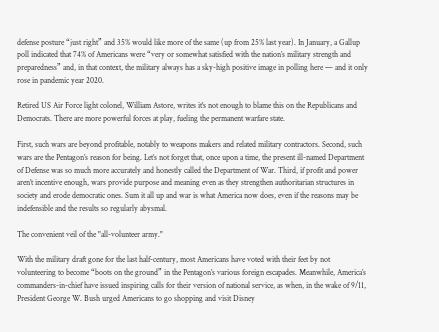defense posture “just right” and 35% would like more of the same (up from 25% last year). In January, a Gallup poll indicated that 74% of Americans were “very or somewhat satisfied with the nation’s military strength and preparedness” and, in that context, the military always has a sky-high positive image in polling here — and it only rose in pandemic year 2020.

Retired US Air Force light colonel, William Astore, writes it's not enough to blame this on the Republicans and Democrats. There are more powerful forces at play, fueling the permanent warfare state.

First, such wars are beyond profitable, notably to weapons makers and related military contractors. Second, such wars are the Pentagon’s reason for being. Let’s not forget that, once upon a time, the present ill-named Department of Defense was so much more accurately and honestly called the Department of War. Third, if profit and power aren’t incentive enough, wars provide purpose and meaning even as they strengthen authoritarian structures in society and erode democratic ones. Sum it all up and war is what America now does, even if the reasons may be indefensible and the results so regularly abysmal.

The convenient veil of the "all-volunteer army."

With the military draft gone for the last half-century, most Americans have voted with their feet by not volunteering to become “boots on the ground” in the Pentagon’s various foreign escapades. Meanwhile, America’s commanders-in-chief have issued inspiring calls for their version of national service, as when, in the wake of 9/11, President George W. Bush urged Americans to go shopping and visit Disney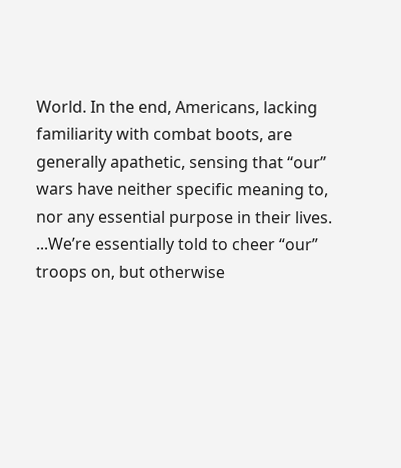World. In the end, Americans, lacking familiarity with combat boots, are generally apathetic, sensing that “our” wars have neither specific meaning to, nor any essential purpose in their lives. ...We’re essentially told to cheer “our” troops on, but otherwise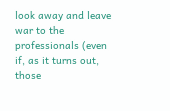look away and leave war to the professionals (even if, as it turns out, those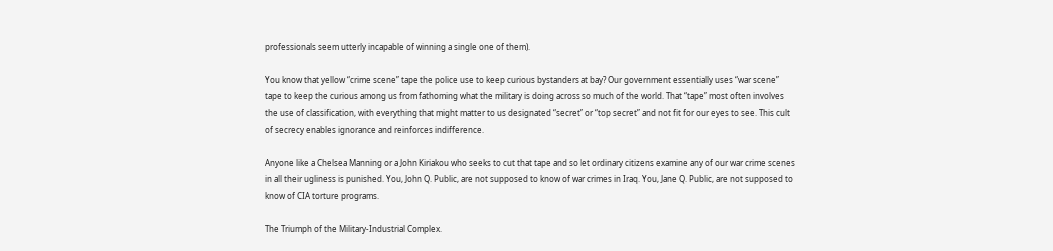professionals seem utterly incapable of winning a single one of them).

You know that yellow “crime scene” tape the police use to keep curious bystanders at bay? Our government essentially uses “war scene” tape to keep the curious among us from fathoming what the military is doing across so much of the world. That “tape” most often involves the use of classification, with everything that might matter to us designated “secret” or “top secret” and not fit for our eyes to see. This cult of secrecy enables ignorance and reinforces indifference.

Anyone like a Chelsea Manning or a John Kiriakou who seeks to cut that tape and so let ordinary citizens examine any of our war crime scenes in all their ugliness is punished. You, John Q. Public, are not supposed to know of war crimes in Iraq. You, Jane Q. Public, are not supposed to know of CIA torture programs.

The Triumph of the Military-Industrial Complex.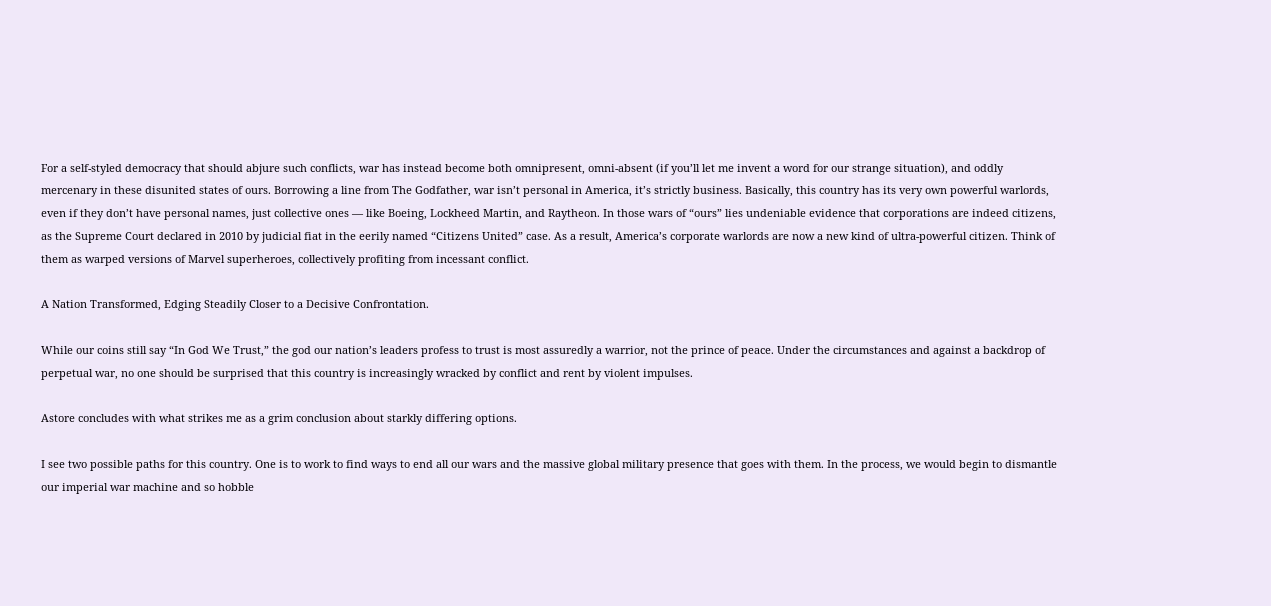For a self-styled democracy that should abjure such conflicts, war has instead become both omnipresent, omni-absent (if you’ll let me invent a word for our strange situation), and oddly mercenary in these disunited states of ours. Borrowing a line from The Godfather, war isn’t personal in America, it’s strictly business. Basically, this country has its very own powerful warlords, even if they don’t have personal names, just collective ones — like Boeing, Lockheed Martin, and Raytheon. In those wars of “ours” lies undeniable evidence that corporations are indeed citizens, as the Supreme Court declared in 2010 by judicial fiat in the eerily named “Citizens United” case. As a result, America’s corporate warlords are now a new kind of ultra-powerful citizen. Think of them as warped versions of Marvel superheroes, collectively profiting from incessant conflict.

A Nation Transformed, Edging Steadily Closer to a Decisive Confrontation.

While our coins still say “In God We Trust,” the god our nation’s leaders profess to trust is most assuredly a warrior, not the prince of peace. Under the circumstances and against a backdrop of perpetual war, no one should be surprised that this country is increasingly wracked by conflict and rent by violent impulses.

Astore concludes with what strikes me as a grim conclusion about starkly differing options.

I see two possible paths for this country. One is to work to find ways to end all our wars and the massive global military presence that goes with them. In the process, we would begin to dismantle our imperial war machine and so hobble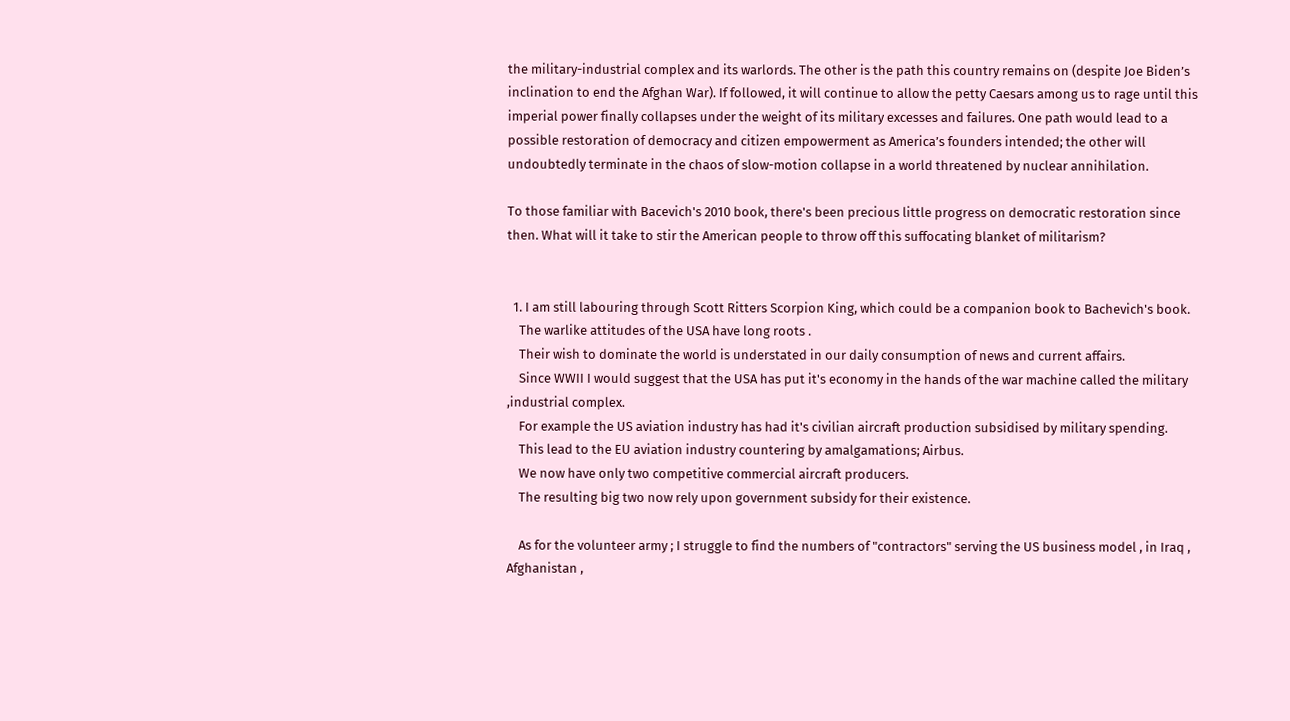the military-industrial complex and its warlords. The other is the path this country remains on (despite Joe Biden’s inclination to end the Afghan War). If followed, it will continue to allow the petty Caesars among us to rage until this imperial power finally collapses under the weight of its military excesses and failures. One path would lead to a possible restoration of democracy and citizen empowerment as America’s founders intended; the other will undoubtedly terminate in the chaos of slow-motion collapse in a world threatened by nuclear annihilation.

To those familiar with Bacevich's 2010 book, there's been precious little progress on democratic restoration since then. What will it take to stir the American people to throw off this suffocating blanket of militarism?


  1. I am still labouring through Scott Ritters Scorpion King, which could be a companion book to Bachevich's book.
    The warlike attitudes of the USA have long roots .
    Their wish to dominate the world is understated in our daily consumption of news and current affairs.
    Since WWII I would suggest that the USA has put it's economy in the hands of the war machine called the military ,industrial complex.
    For example the US aviation industry has had it's civilian aircraft production subsidised by military spending.
    This lead to the EU aviation industry countering by amalgamations; Airbus.
    We now have only two competitive commercial aircraft producers.
    The resulting big two now rely upon government subsidy for their existence.

    As for the volunteer army ; I struggle to find the numbers of "contractors" serving the US business model , in Iraq , Afghanistan ,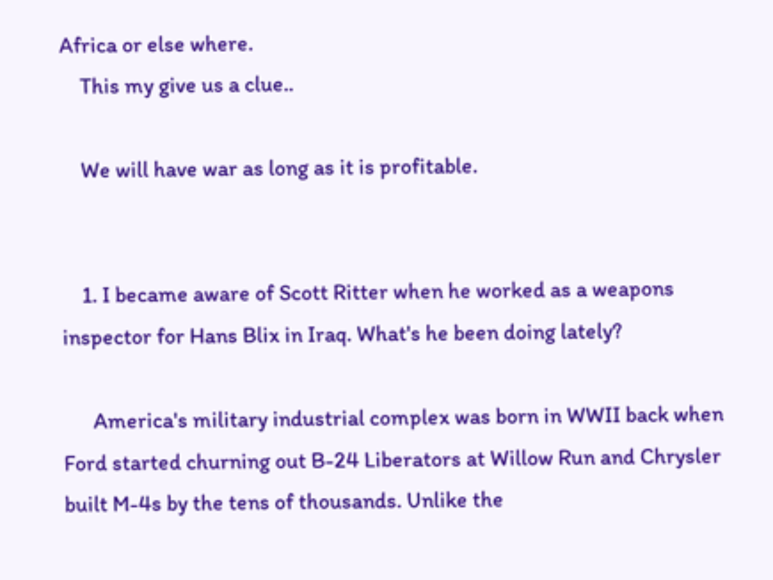Africa or else where.
    This my give us a clue..

    We will have war as long as it is profitable.


    1. I became aware of Scott Ritter when he worked as a weapons inspector for Hans Blix in Iraq. What's he been doing lately?

      America's military industrial complex was born in WWII back when Ford started churning out B-24 Liberators at Willow Run and Chrysler built M-4s by the tens of thousands. Unlike the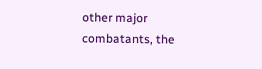other major combatants, the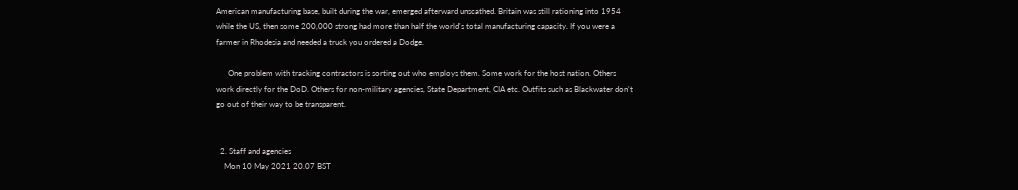American manufacturing base, built during the war, emerged afterward unscathed. Britain was still rationing into 1954 while the US, then some 200,000 strong had more than half the world's total manufacturing capacity. If you were a farmer in Rhodesia and needed a truck you ordered a Dodge.

      One problem with tracking contractors is sorting out who employs them. Some work for the host nation. Others work directly for the DoD. Others for non-military agencies, State Department, CIA etc. Outfits such as Blackwater don't go out of their way to be transparent.


  2. Staff and agencies
    Mon 10 May 2021 20.07 BST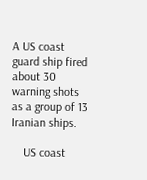A US coast guard ship fired about 30 warning shots as a group of 13 Iranian ships.

    US coast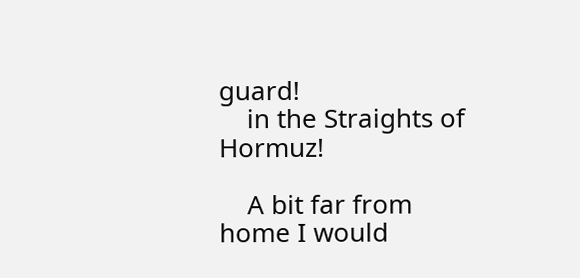guard!
    in the Straights of Hormuz!

    A bit far from home I would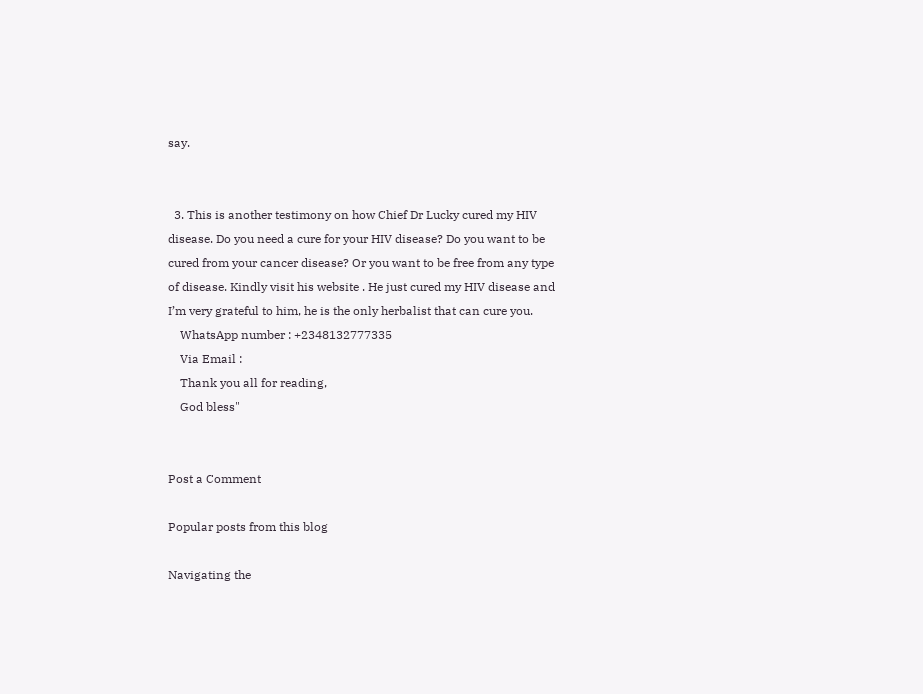say.


  3. This is another testimony on how Chief Dr Lucky cured my HIV disease. Do you need a cure for your HIV disease? Do you want to be cured from your cancer disease? Or you want to be free from any type of disease. Kindly visit his website . He just cured my HIV disease and I’m very grateful to him, he is the only herbalist that can cure you.
    WhatsApp number : +2348132777335
    Via Email :
    Thank you all for reading,
    God bless"


Post a Comment

Popular posts from this blog

Navigating the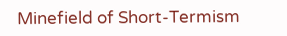Minefield of Short-Termism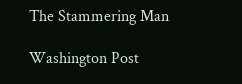The Stammering Man

Washington Post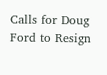Calls for Doug Ford to Resign